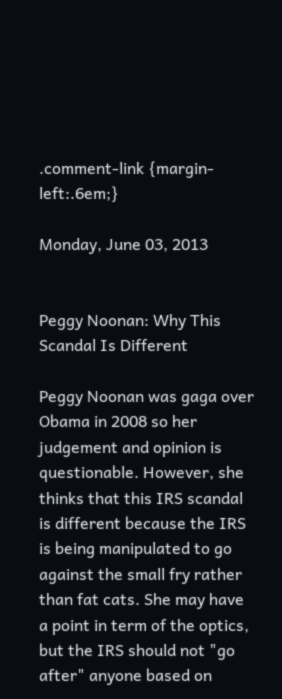.comment-link {margin-left:.6em;}

Monday, June 03, 2013


Peggy Noonan: Why This Scandal Is Different

Peggy Noonan was gaga over Obama in 2008 so her judgement and opinion is questionable. However, she thinks that this IRS scandal is different because the IRS is being manipulated to go against the small fry rather than fat cats. She may have a point in term of the optics, but the IRS should not "go after" anyone based on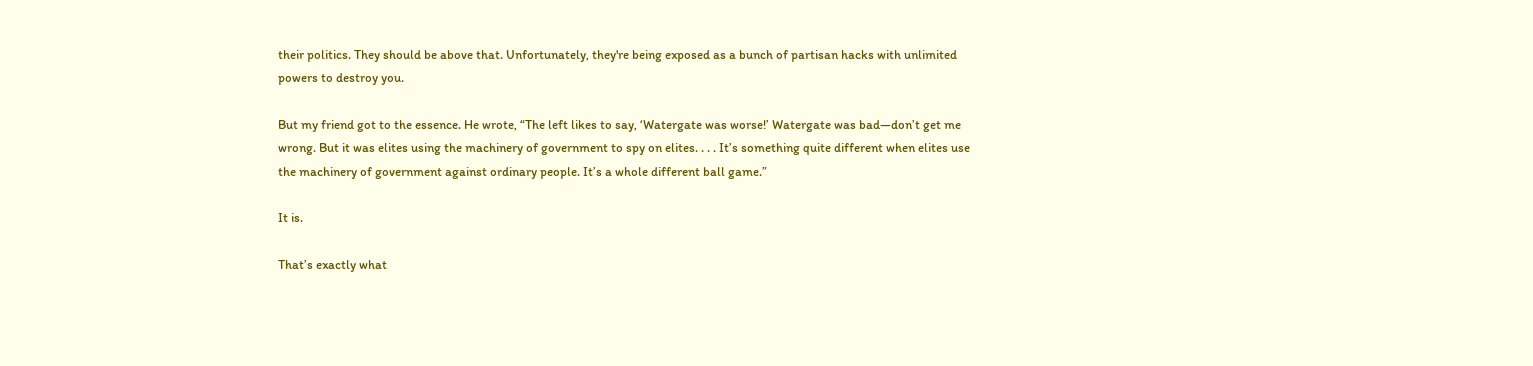their politics. They should be above that. Unfortunately, they're being exposed as a bunch of partisan hacks with unlimited powers to destroy you.

But my friend got to the essence. He wrote, “The left likes to say, ‘Watergate was worse!’ Watergate was bad—don’t get me wrong. But it was elites using the machinery of government to spy on elites. . . . It’s something quite different when elites use the machinery of government against ordinary people. It’s a whole different ball game.”

It is.

That’s exactly what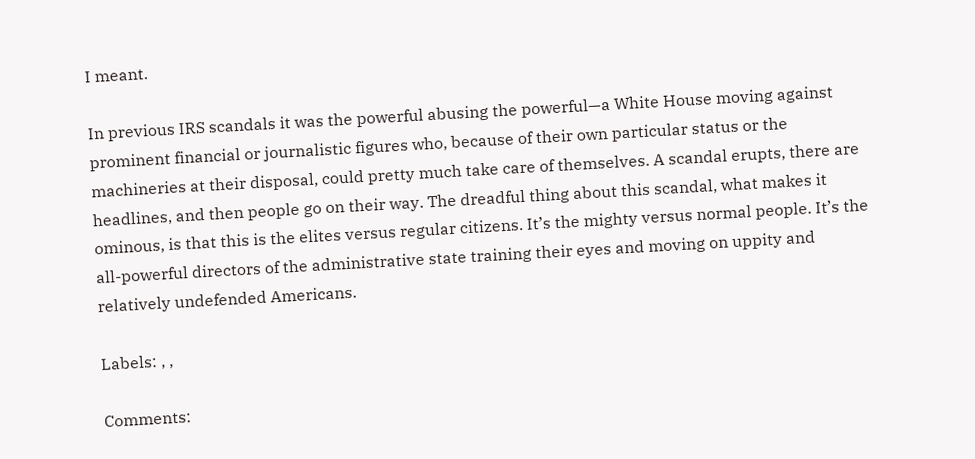I meant.

In previous IRS scandals it was the powerful abusing the powerful—a White House moving against prominent financial or journalistic figures who, because of their own particular status or the machineries at their disposal, could pretty much take care of themselves. A scandal erupts, there are headlines, and then people go on their way. The dreadful thing about this scandal, what makes it ominous, is that this is the elites versus regular citizens. It’s the mighty versus normal people. It’s the all-powerful directors of the administrative state training their eyes and moving on uppity and relatively undefended Americans.

Labels: , ,

Comments: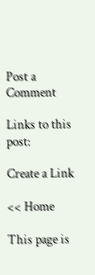Post a Comment

Links to this post:

Create a Link

<< Home

This page is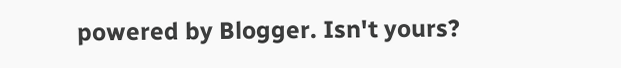powered by Blogger. Isn't yours?